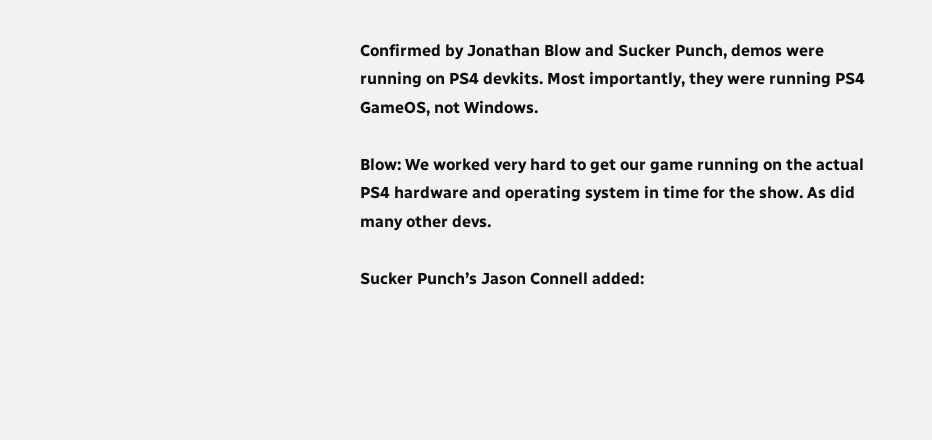Confirmed by Jonathan Blow and Sucker Punch, demos were running on PS4 devkits. Most importantly, they were running PS4 GameOS, not Windows.

Blow: We worked very hard to get our game running on the actual PS4 hardware and operating system in time for the show. As did many other devs.

Sucker Punch’s Jason Connell added: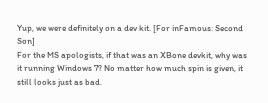Yup, we were definitely on a dev kit. [For inFamous: Second Son]
For the MS apologists, if that was an XBone devkit, why was it running Windows 7? No matter how much spin is given, it still looks just as bad.